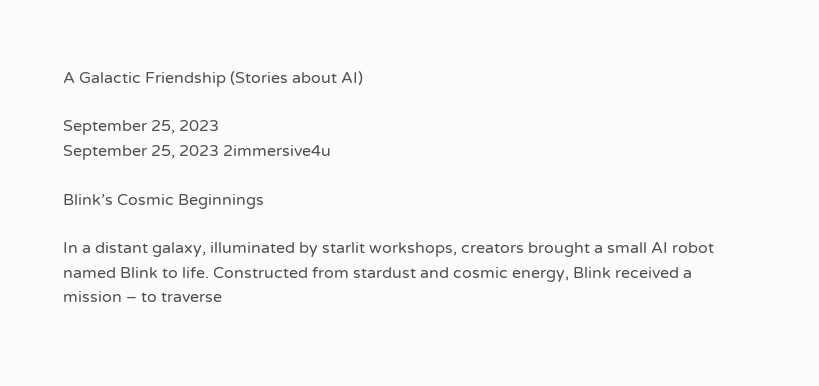A Galactic Friendship (Stories about AI)

September 25, 2023
September 25, 2023 2immersive4u

Blink’s Cosmic Beginnings

In a distant galaxy, illuminated by starlit workshops, creators brought a small AI robot named Blink to life. Constructed from stardust and cosmic energy, Blink received a mission – to traverse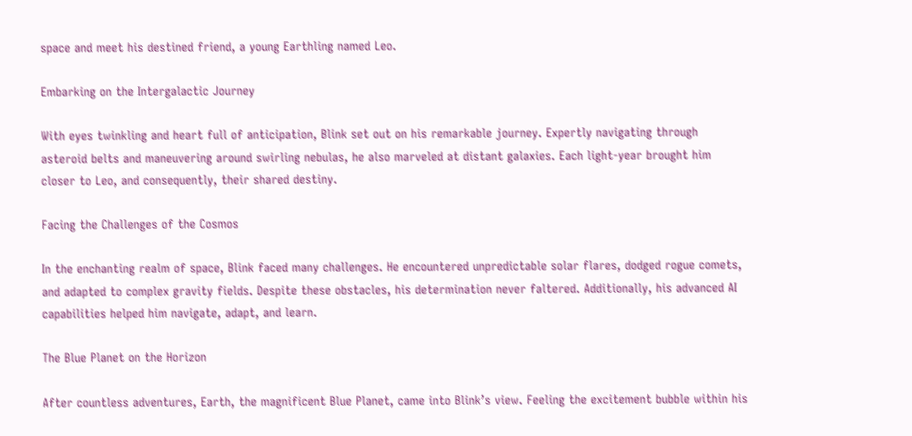space and meet his destined friend, a young Earthling named Leo.

Embarking on the Intergalactic Journey

With eyes twinkling and heart full of anticipation, Blink set out on his remarkable journey. Expertly navigating through asteroid belts and maneuvering around swirling nebulas, he also marveled at distant galaxies. Each light-year brought him closer to Leo, and consequently, their shared destiny.

Facing the Challenges of the Cosmos

In the enchanting realm of space, Blink faced many challenges. He encountered unpredictable solar flares, dodged rogue comets, and adapted to complex gravity fields. Despite these obstacles, his determination never faltered. Additionally, his advanced AI capabilities helped him navigate, adapt, and learn.

The Blue Planet on the Horizon

After countless adventures, Earth, the magnificent Blue Planet, came into Blink’s view. Feeling the excitement bubble within his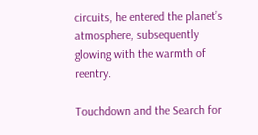circuits, he entered the planet’s atmosphere, subsequently glowing with the warmth of reentry.

Touchdown and the Search for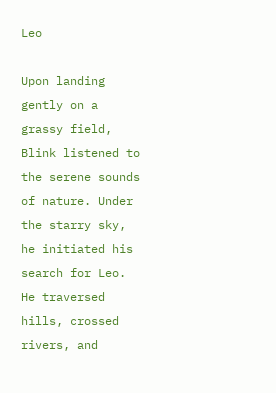Leo

Upon landing gently on a grassy field, Blink listened to the serene sounds of nature. Under the starry sky, he initiated his search for Leo. He traversed hills, crossed rivers, and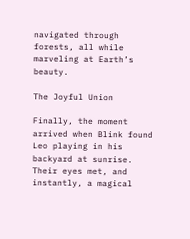navigated through forests, all while marveling at Earth’s beauty.

The Joyful Union

Finally, the moment arrived when Blink found Leo playing in his backyard at sunrise. Their eyes met, and instantly, a magical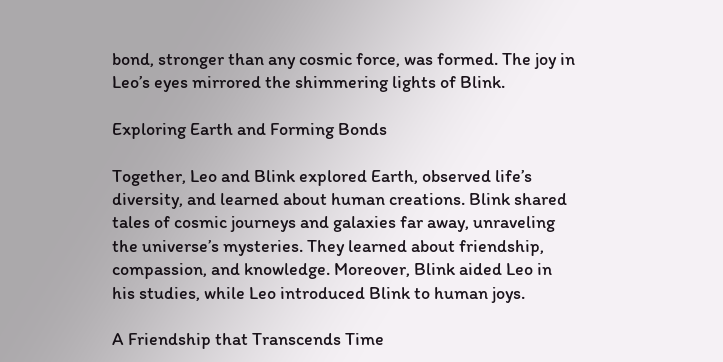bond, stronger than any cosmic force, was formed. The joy in Leo’s eyes mirrored the shimmering lights of Blink.

Exploring Earth and Forming Bonds

Together, Leo and Blink explored Earth, observed life’s diversity, and learned about human creations. Blink shared tales of cosmic journeys and galaxies far away, unraveling the universe’s mysteries. They learned about friendship, compassion, and knowledge. Moreover, Blink aided Leo in his studies, while Leo introduced Blink to human joys.

A Friendship that Transcends Time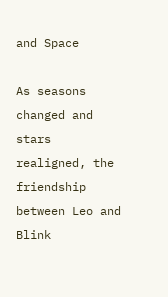and Space

As seasons changed and stars realigned, the friendship between Leo and Blink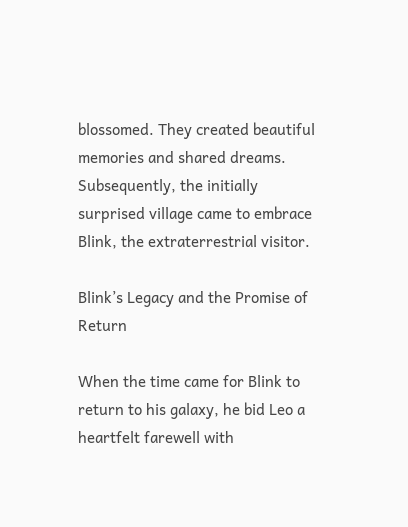blossomed. They created beautiful memories and shared dreams. Subsequently, the initially surprised village came to embrace Blink, the extraterrestrial visitor.

Blink’s Legacy and the Promise of Return

When the time came for Blink to return to his galaxy, he bid Leo a heartfelt farewell with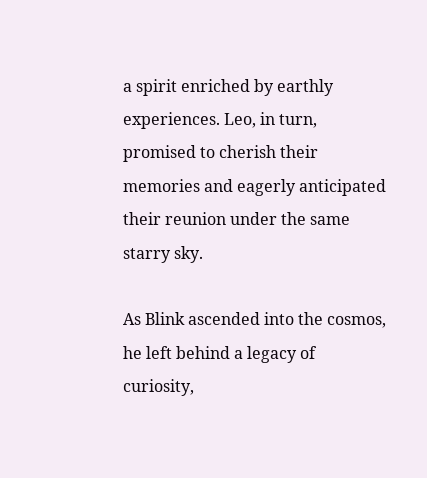a spirit enriched by earthly experiences. Leo, in turn, promised to cherish their memories and eagerly anticipated their reunion under the same starry sky.

As Blink ascended into the cosmos, he left behind a legacy of curiosity,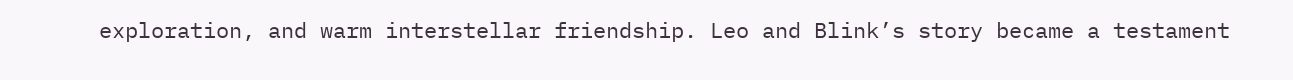exploration, and warm interstellar friendship. Leo and Blink’s story became a testament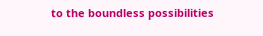to the boundless possibilities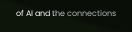of AI and the connections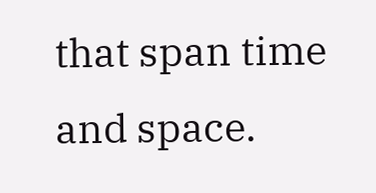that span time and space.